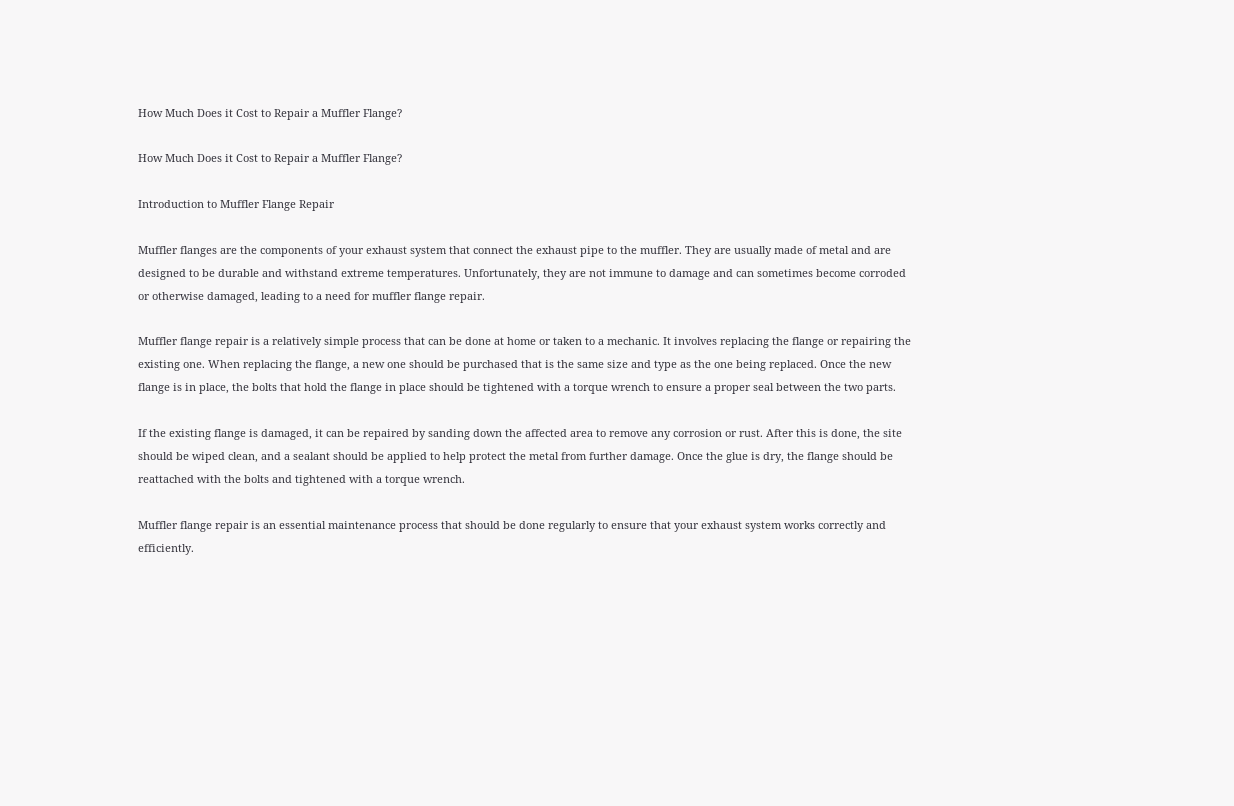How Much Does it Cost to Repair a Muffler Flange?

How Much Does it Cost to Repair a Muffler Flange?

Introduction to Muffler Flange Repair

Muffler flanges are the components of your exhaust system that connect the exhaust pipe to the muffler. They are usually made of metal and are designed to be durable and withstand extreme temperatures. Unfortunately, they are not immune to damage and can sometimes become corroded or otherwise damaged, leading to a need for muffler flange repair.

Muffler flange repair is a relatively simple process that can be done at home or taken to a mechanic. It involves replacing the flange or repairing the existing one. When replacing the flange, a new one should be purchased that is the same size and type as the one being replaced. Once the new flange is in place, the bolts that hold the flange in place should be tightened with a torque wrench to ensure a proper seal between the two parts.

If the existing flange is damaged, it can be repaired by sanding down the affected area to remove any corrosion or rust. After this is done, the site should be wiped clean, and a sealant should be applied to help protect the metal from further damage. Once the glue is dry, the flange should be reattached with the bolts and tightened with a torque wrench.

Muffler flange repair is an essential maintenance process that should be done regularly to ensure that your exhaust system works correctly and efficiently.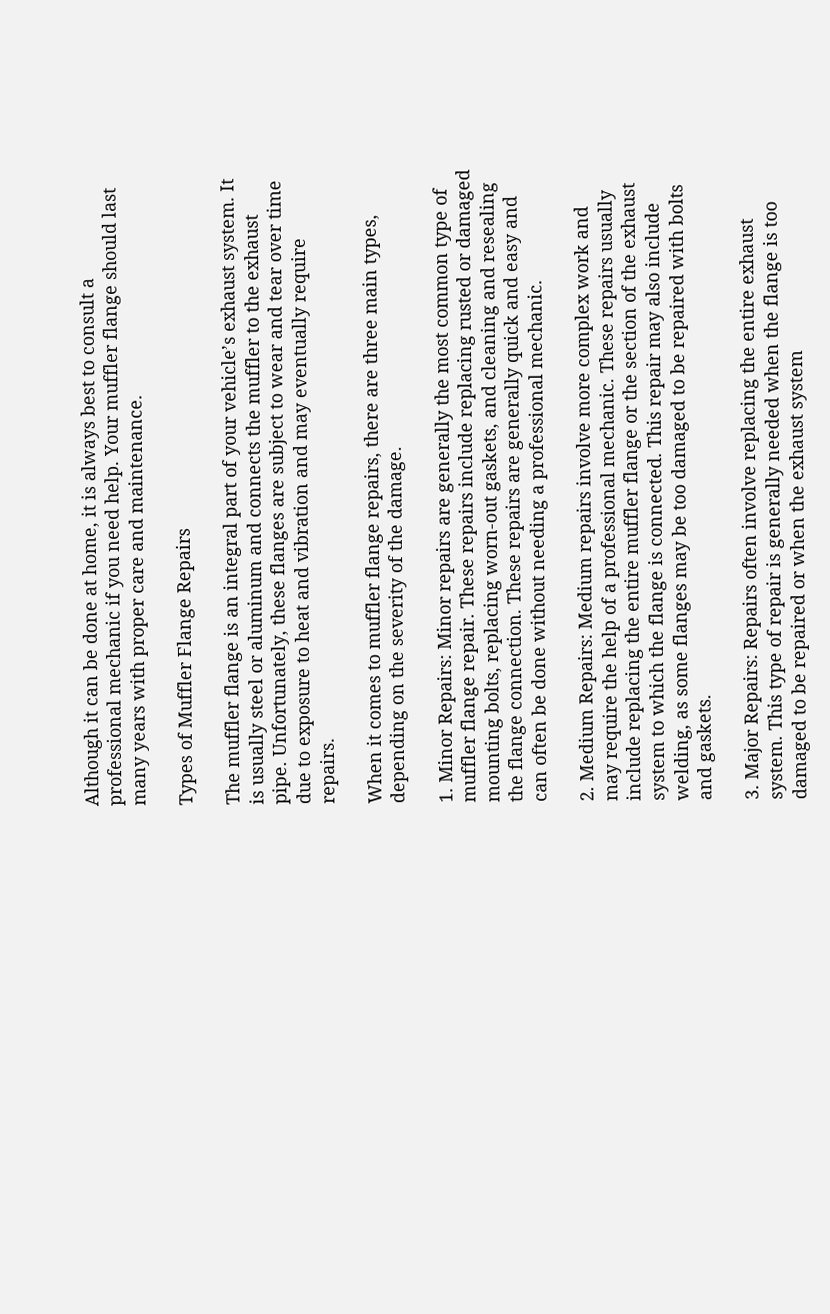Although it can be done at home, it is always best to consult a professional mechanic if you need help. Your muffler flange should last many years with proper care and maintenance.

Types of Muffler Flange Repairs

The muffler flange is an integral part of your vehicle’s exhaust system. It is usually steel or aluminum and connects the muffler to the exhaust pipe. Unfortunately, these flanges are subject to wear and tear over time due to exposure to heat and vibration and may eventually require repairs.

When it comes to muffler flange repairs, there are three main types, depending on the severity of the damage.

1. Minor Repairs: Minor repairs are generally the most common type of muffler flange repair. These repairs include replacing rusted or damaged mounting bolts, replacing worn-out gaskets, and cleaning and resealing the flange connection. These repairs are generally quick and easy and can often be done without needing a professional mechanic.

2. Medium Repairs: Medium repairs involve more complex work and may require the help of a professional mechanic. These repairs usually include replacing the entire muffler flange or the section of the exhaust system to which the flange is connected. This repair may also include welding, as some flanges may be too damaged to be repaired with bolts and gaskets.

3. Major Repairs: Repairs often involve replacing the entire exhaust system. This type of repair is generally needed when the flange is too damaged to be repaired or when the exhaust system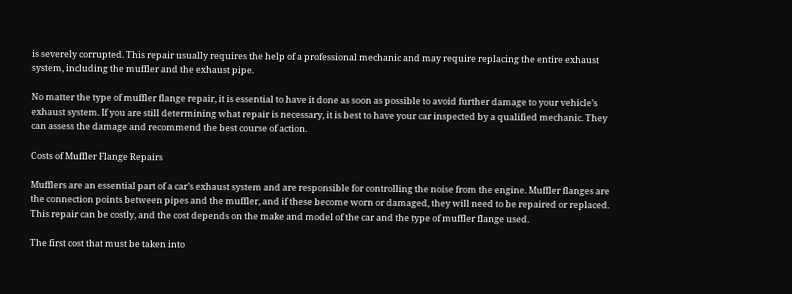is severely corrupted. This repair usually requires the help of a professional mechanic and may require replacing the entire exhaust system, including the muffler and the exhaust pipe.

No matter the type of muffler flange repair, it is essential to have it done as soon as possible to avoid further damage to your vehicle’s exhaust system. If you are still determining what repair is necessary, it is best to have your car inspected by a qualified mechanic. They can assess the damage and recommend the best course of action.

Costs of Muffler Flange Repairs

Mufflers are an essential part of a car’s exhaust system and are responsible for controlling the noise from the engine. Muffler flanges are the connection points between pipes and the muffler, and if these become worn or damaged, they will need to be repaired or replaced. This repair can be costly, and the cost depends on the make and model of the car and the type of muffler flange used.

The first cost that must be taken into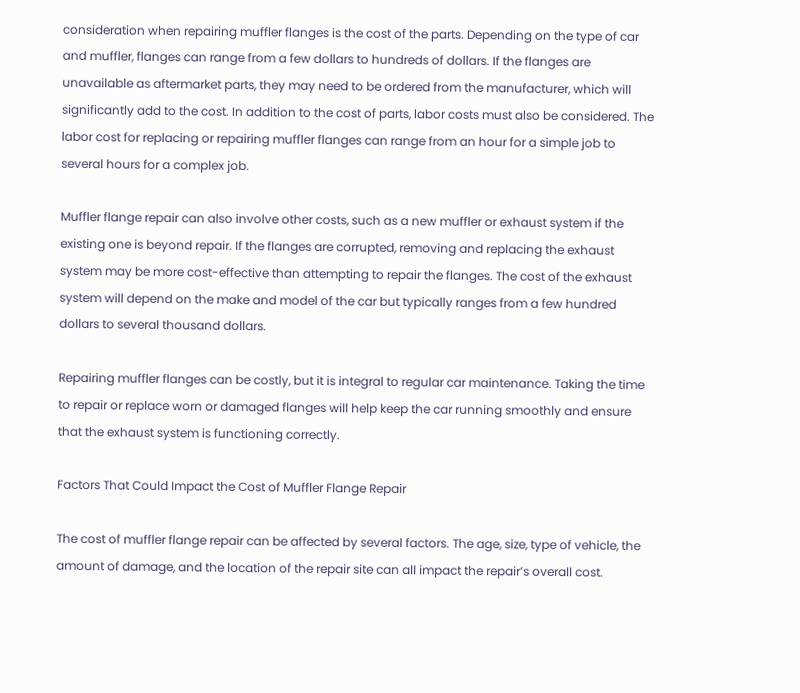consideration when repairing muffler flanges is the cost of the parts. Depending on the type of car and muffler, flanges can range from a few dollars to hundreds of dollars. If the flanges are unavailable as aftermarket parts, they may need to be ordered from the manufacturer, which will significantly add to the cost. In addition to the cost of parts, labor costs must also be considered. The labor cost for replacing or repairing muffler flanges can range from an hour for a simple job to several hours for a complex job.

Muffler flange repair can also involve other costs, such as a new muffler or exhaust system if the existing one is beyond repair. If the flanges are corrupted, removing and replacing the exhaust system may be more cost-effective than attempting to repair the flanges. The cost of the exhaust system will depend on the make and model of the car but typically ranges from a few hundred dollars to several thousand dollars.

Repairing muffler flanges can be costly, but it is integral to regular car maintenance. Taking the time to repair or replace worn or damaged flanges will help keep the car running smoothly and ensure that the exhaust system is functioning correctly.

Factors That Could Impact the Cost of Muffler Flange Repair

The cost of muffler flange repair can be affected by several factors. The age, size, type of vehicle, the amount of damage, and the location of the repair site can all impact the repair’s overall cost.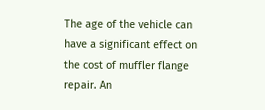The age of the vehicle can have a significant effect on the cost of muffler flange repair. An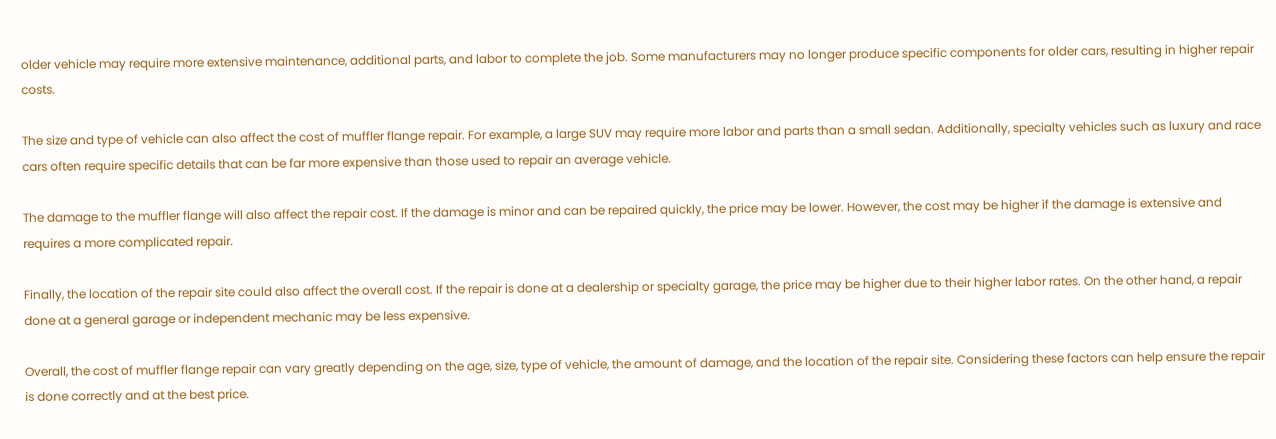older vehicle may require more extensive maintenance, additional parts, and labor to complete the job. Some manufacturers may no longer produce specific components for older cars, resulting in higher repair costs.

The size and type of vehicle can also affect the cost of muffler flange repair. For example, a large SUV may require more labor and parts than a small sedan. Additionally, specialty vehicles such as luxury and race cars often require specific details that can be far more expensive than those used to repair an average vehicle.

The damage to the muffler flange will also affect the repair cost. If the damage is minor and can be repaired quickly, the price may be lower. However, the cost may be higher if the damage is extensive and requires a more complicated repair.

Finally, the location of the repair site could also affect the overall cost. If the repair is done at a dealership or specialty garage, the price may be higher due to their higher labor rates. On the other hand, a repair done at a general garage or independent mechanic may be less expensive.

Overall, the cost of muffler flange repair can vary greatly depending on the age, size, type of vehicle, the amount of damage, and the location of the repair site. Considering these factors can help ensure the repair is done correctly and at the best price.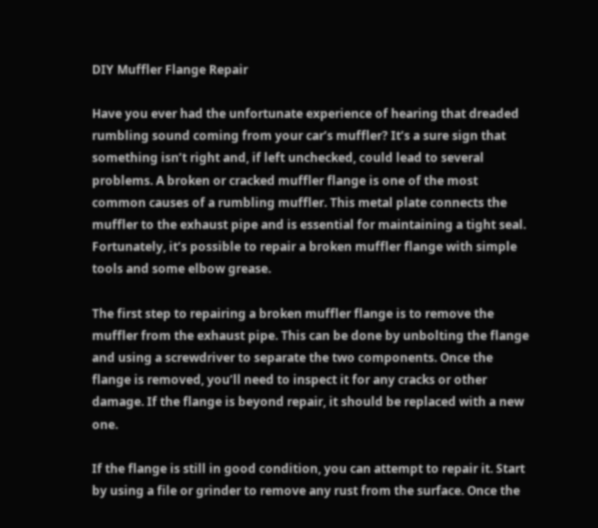DIY Muffler Flange Repair

Have you ever had the unfortunate experience of hearing that dreaded rumbling sound coming from your car’s muffler? It’s a sure sign that something isn’t right and, if left unchecked, could lead to several problems. A broken or cracked muffler flange is one of the most common causes of a rumbling muffler. This metal plate connects the muffler to the exhaust pipe and is essential for maintaining a tight seal. Fortunately, it’s possible to repair a broken muffler flange with simple tools and some elbow grease.

The first step to repairing a broken muffler flange is to remove the muffler from the exhaust pipe. This can be done by unbolting the flange and using a screwdriver to separate the two components. Once the flange is removed, you’ll need to inspect it for any cracks or other damage. If the flange is beyond repair, it should be replaced with a new one.

If the flange is still in good condition, you can attempt to repair it. Start by using a file or grinder to remove any rust from the surface. Once the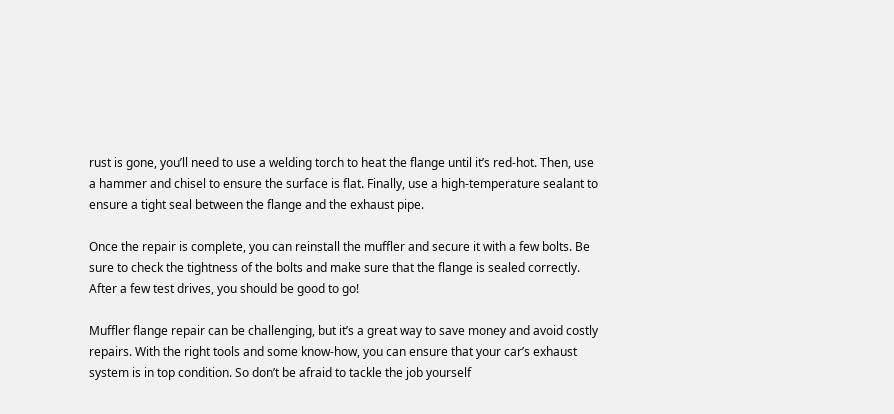rust is gone, you’ll need to use a welding torch to heat the flange until it’s red-hot. Then, use a hammer and chisel to ensure the surface is flat. Finally, use a high-temperature sealant to ensure a tight seal between the flange and the exhaust pipe.

Once the repair is complete, you can reinstall the muffler and secure it with a few bolts. Be sure to check the tightness of the bolts and make sure that the flange is sealed correctly. After a few test drives, you should be good to go!

Muffler flange repair can be challenging, but it’s a great way to save money and avoid costly repairs. With the right tools and some know-how, you can ensure that your car’s exhaust system is in top condition. So don’t be afraid to tackle the job yourself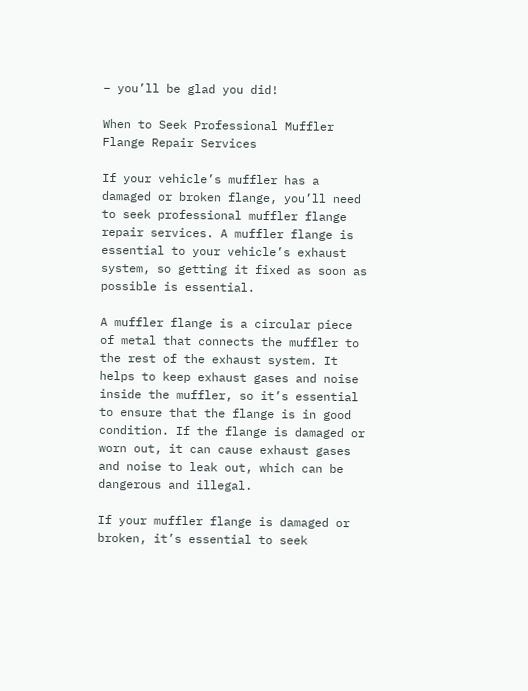– you’ll be glad you did!

When to Seek Professional Muffler Flange Repair Services

If your vehicle’s muffler has a damaged or broken flange, you’ll need to seek professional muffler flange repair services. A muffler flange is essential to your vehicle’s exhaust system, so getting it fixed as soon as possible is essential.

A muffler flange is a circular piece of metal that connects the muffler to the rest of the exhaust system. It helps to keep exhaust gases and noise inside the muffler, so it’s essential to ensure that the flange is in good condition. If the flange is damaged or worn out, it can cause exhaust gases and noise to leak out, which can be dangerous and illegal.

If your muffler flange is damaged or broken, it’s essential to seek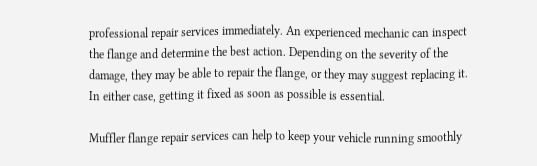professional repair services immediately. An experienced mechanic can inspect the flange and determine the best action. Depending on the severity of the damage, they may be able to repair the flange, or they may suggest replacing it. In either case, getting it fixed as soon as possible is essential.

Muffler flange repair services can help to keep your vehicle running smoothly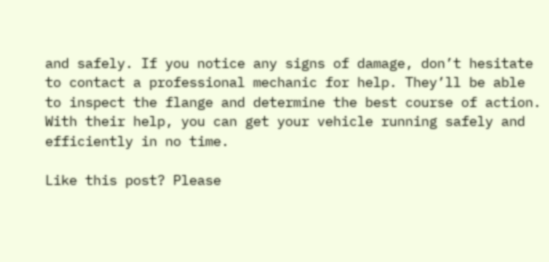and safely. If you notice any signs of damage, don’t hesitate to contact a professional mechanic for help. They’ll be able to inspect the flange and determine the best course of action. With their help, you can get your vehicle running safely and efficiently in no time.

Like this post? Please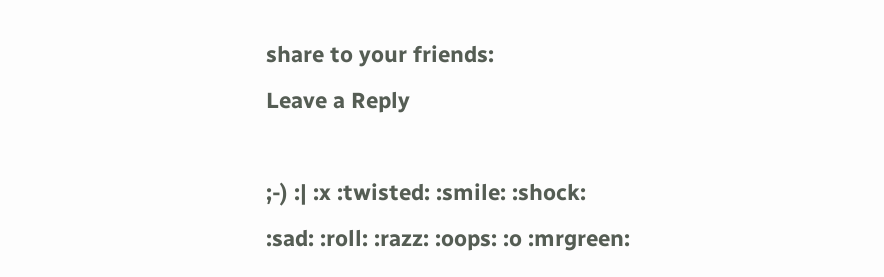share to your friends:
Leave a Reply

;-) :| :x :twisted: :smile: :shock: :sad: :roll: :razz: :oops: :o :mrgreen: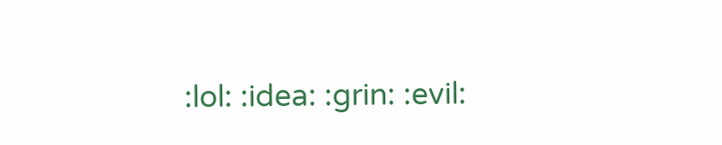:lol: :idea: :grin: :evil: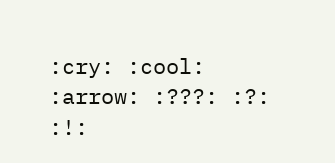:cry: :cool: :arrow: :???: :?: :!: